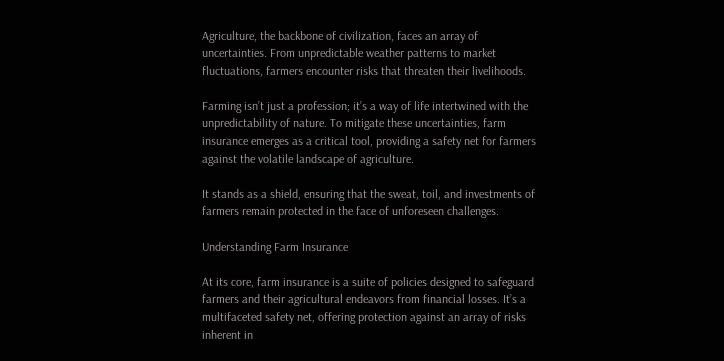Agriculture, the backbone of civilization, faces an array of uncertainties. From unpredictable weather patterns to market fluctuations, farmers encounter risks that threaten their livelihoods.

Farming isn’t just a profession; it’s a way of life intertwined with the unpredictability of nature. To mitigate these uncertainties, farm insurance emerges as a critical tool, providing a safety net for farmers against the volatile landscape of agriculture.

It stands as a shield, ensuring that the sweat, toil, and investments of farmers remain protected in the face of unforeseen challenges.

Understanding Farm Insurance

At its core, farm insurance is a suite of policies designed to safeguard farmers and their agricultural endeavors from financial losses. It’s a multifaceted safety net, offering protection against an array of risks inherent in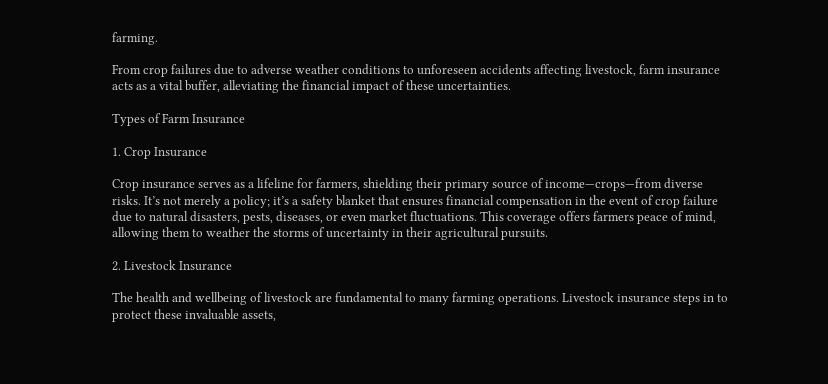farming.

From crop failures due to adverse weather conditions to unforeseen accidents affecting livestock, farm insurance acts as a vital buffer, alleviating the financial impact of these uncertainties.

Types of Farm Insurance

1. Crop Insurance

Crop insurance serves as a lifeline for farmers, shielding their primary source of income—crops—from diverse risks. It’s not merely a policy; it’s a safety blanket that ensures financial compensation in the event of crop failure due to natural disasters, pests, diseases, or even market fluctuations. This coverage offers farmers peace of mind, allowing them to weather the storms of uncertainty in their agricultural pursuits.

2. Livestock Insurance

The health and wellbeing of livestock are fundamental to many farming operations. Livestock insurance steps in to protect these invaluable assets,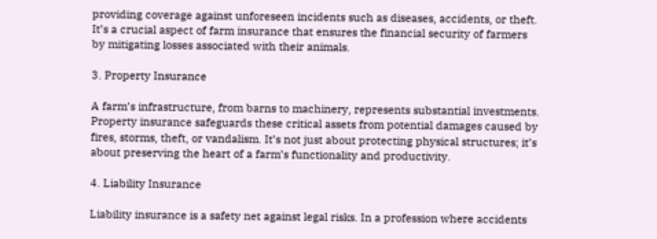providing coverage against unforeseen incidents such as diseases, accidents, or theft. It’s a crucial aspect of farm insurance that ensures the financial security of farmers by mitigating losses associated with their animals.

3. Property Insurance

A farm’s infrastructure, from barns to machinery, represents substantial investments. Property insurance safeguards these critical assets from potential damages caused by fires, storms, theft, or vandalism. It’s not just about protecting physical structures; it’s about preserving the heart of a farm’s functionality and productivity.

4. Liability Insurance

Liability insurance is a safety net against legal risks. In a profession where accidents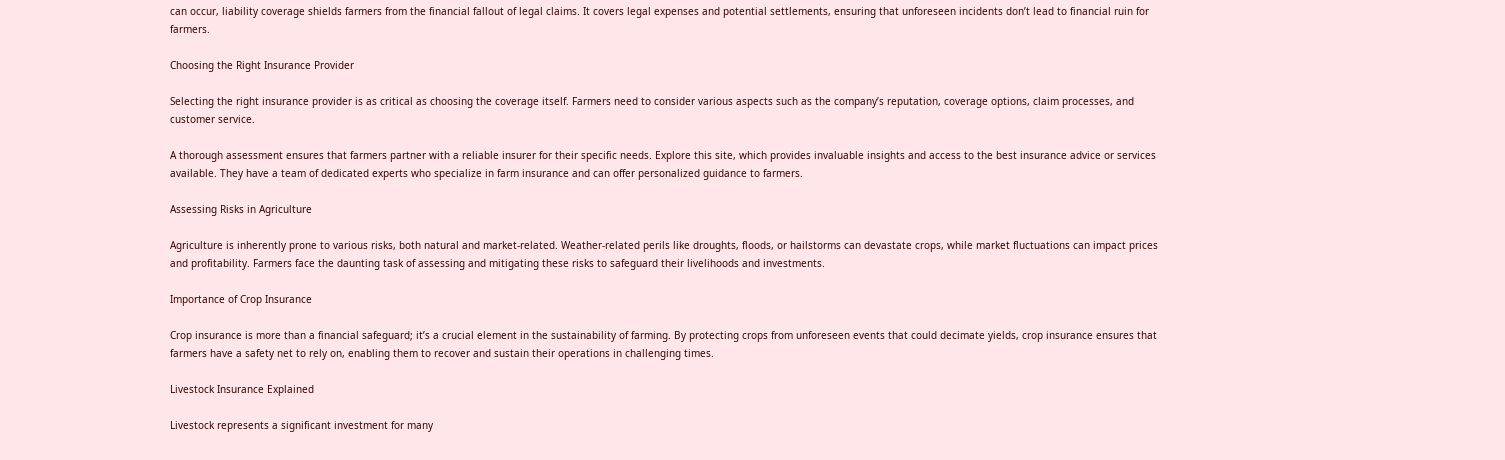can occur, liability coverage shields farmers from the financial fallout of legal claims. It covers legal expenses and potential settlements, ensuring that unforeseen incidents don’t lead to financial ruin for farmers.

Choosing the Right Insurance Provider

Selecting the right insurance provider is as critical as choosing the coverage itself. Farmers need to consider various aspects such as the company’s reputation, coverage options, claim processes, and customer service.

A thorough assessment ensures that farmers partner with a reliable insurer for their specific needs. Explore this site, which provides invaluable insights and access to the best insurance advice or services available. They have a team of dedicated experts who specialize in farm insurance and can offer personalized guidance to farmers.

Assessing Risks in Agriculture

Agriculture is inherently prone to various risks, both natural and market-related. Weather-related perils like droughts, floods, or hailstorms can devastate crops, while market fluctuations can impact prices and profitability. Farmers face the daunting task of assessing and mitigating these risks to safeguard their livelihoods and investments.

Importance of Crop Insurance

Crop insurance is more than a financial safeguard; it’s a crucial element in the sustainability of farming. By protecting crops from unforeseen events that could decimate yields, crop insurance ensures that farmers have a safety net to rely on, enabling them to recover and sustain their operations in challenging times.

Livestock Insurance Explained

Livestock represents a significant investment for many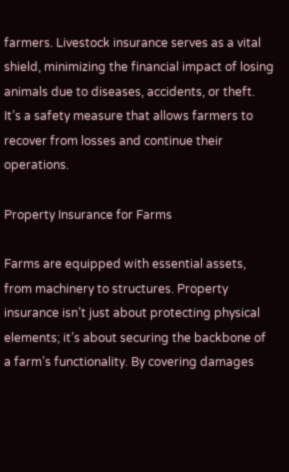farmers. Livestock insurance serves as a vital shield, minimizing the financial impact of losing animals due to diseases, accidents, or theft. It’s a safety measure that allows farmers to recover from losses and continue their operations.

Property Insurance for Farms

Farms are equipped with essential assets, from machinery to structures. Property insurance isn’t just about protecting physical elements; it’s about securing the backbone of a farm’s functionality. By covering damages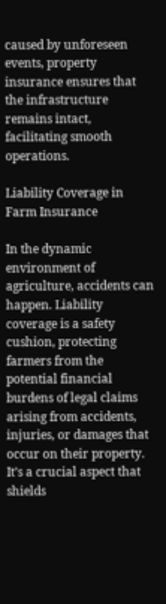caused by unforeseen events, property insurance ensures that the infrastructure remains intact, facilitating smooth operations.

Liability Coverage in Farm Insurance

In the dynamic environment of agriculture, accidents can happen. Liability coverage is a safety cushion, protecting farmers from the potential financial burdens of legal claims arising from accidents, injuries, or damages that occur on their property. It’s a crucial aspect that shields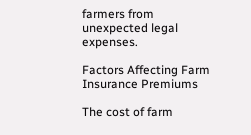farmers from unexpected legal expenses.

Factors Affecting Farm Insurance Premiums

The cost of farm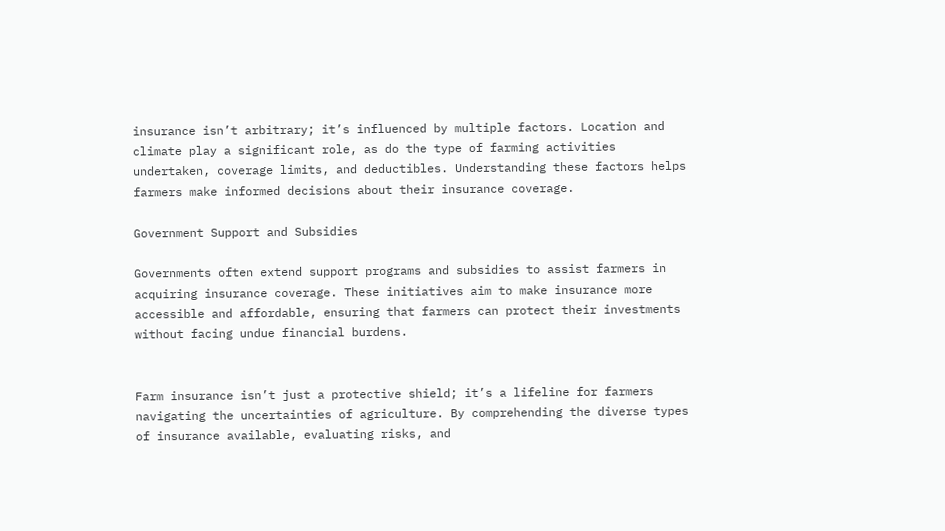insurance isn’t arbitrary; it’s influenced by multiple factors. Location and climate play a significant role, as do the type of farming activities undertaken, coverage limits, and deductibles. Understanding these factors helps farmers make informed decisions about their insurance coverage.

Government Support and Subsidies

Governments often extend support programs and subsidies to assist farmers in acquiring insurance coverage. These initiatives aim to make insurance more accessible and affordable, ensuring that farmers can protect their investments without facing undue financial burdens.


Farm insurance isn’t just a protective shield; it’s a lifeline for farmers navigating the uncertainties of agriculture. By comprehending the diverse types of insurance available, evaluating risks, and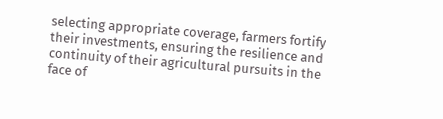selecting appropriate coverage, farmers fortify their investments, ensuring the resilience and continuity of their agricultural pursuits in the face of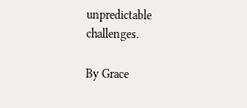unpredictable challenges.

By Grace